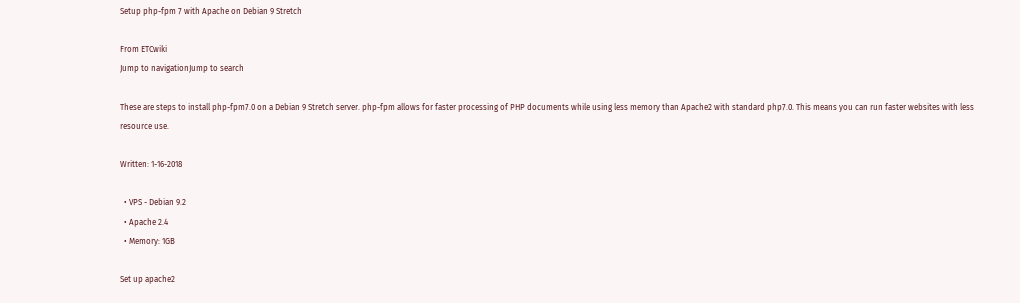Setup php-fpm 7 with Apache on Debian 9 Stretch

From ETCwiki
Jump to navigationJump to search

These are steps to install php-fpm7.0 on a Debian 9 Stretch server. php-fpm allows for faster processing of PHP documents while using less memory than Apache2 with standard php7.0. This means you can run faster websites with less resource use.

Written: 1-16-2018

  • VPS - Debian 9.2
  • Apache 2.4
  • Memory: 1GB

Set up apache2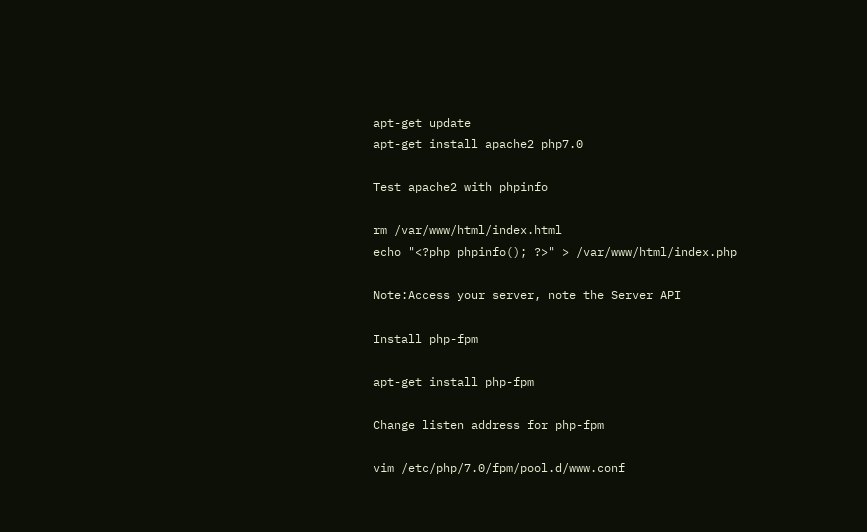apt-get update
apt-get install apache2 php7.0

Test apache2 with phpinfo

rm /var/www/html/index.html
echo "<?php phpinfo(); ?>" > /var/www/html/index.php

Note:Access your server, note the Server API

Install php-fpm

apt-get install php-fpm

Change listen address for php-fpm

vim /etc/php/7.0/fpm/pool.d/www.conf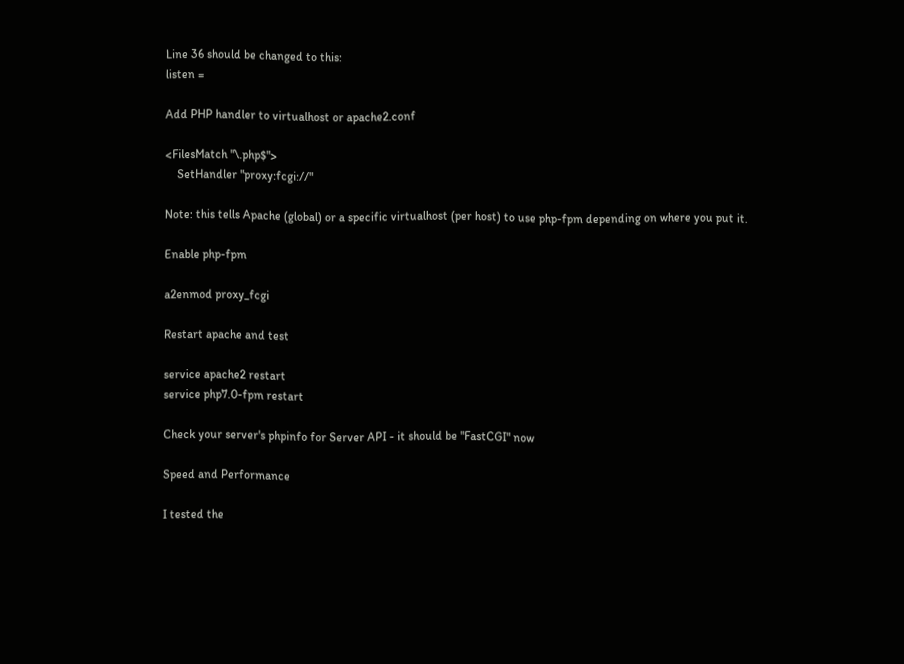Line 36 should be changed to this:
listen =

Add PHP handler to virtualhost or apache2.conf

<FilesMatch "\.php$">
    SetHandler "proxy:fcgi://"

Note: this tells Apache (global) or a specific virtualhost (per host) to use php-fpm depending on where you put it.

Enable php-fpm

a2enmod proxy_fcgi

Restart apache and test

service apache2 restart
service php7.0-fpm restart

Check your server's phpinfo for Server API - it should be "FastCGI" now

Speed and Performance

I tested the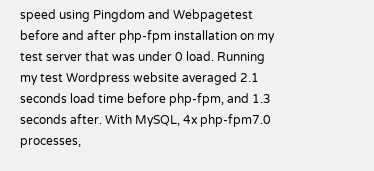speed using Pingdom and Webpagetest before and after php-fpm installation on my test server that was under 0 load. Running my test Wordpress website averaged 2.1 seconds load time before php-fpm, and 1.3 seconds after. With MySQL, 4x php-fpm7.0 processes,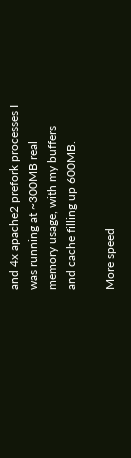and 4x apache2 prefork processes I was running at ~300MB real memory usage, with my buffers and cache filling up 600MB.

More speed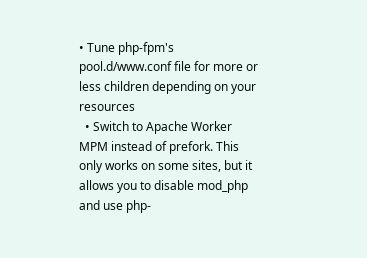• Tune php-fpm's pool.d/www.conf file for more or less children depending on your resources
  • Switch to Apache Worker MPM instead of prefork. This only works on some sites, but it allows you to disable mod_php and use php-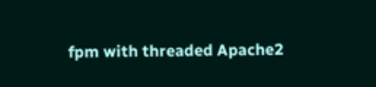fpm with threaded Apache2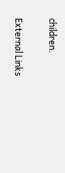children.

External Links